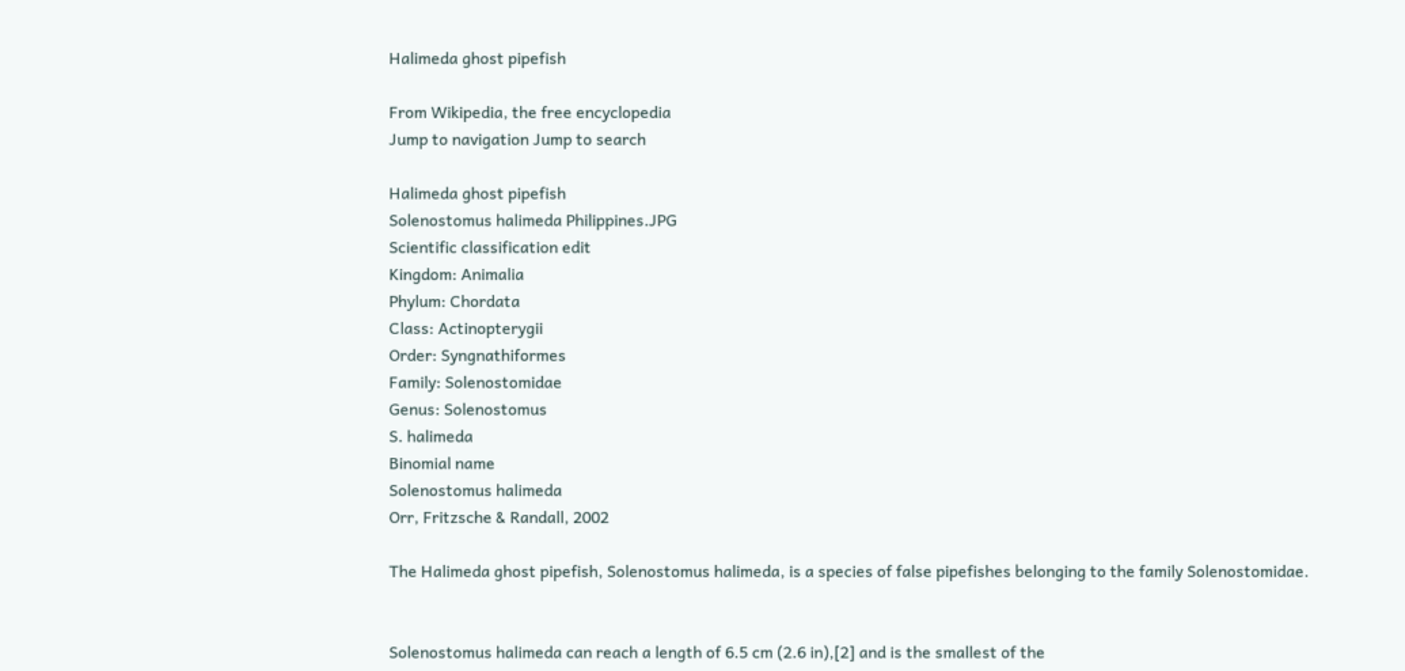Halimeda ghost pipefish

From Wikipedia, the free encyclopedia
Jump to navigation Jump to search

Halimeda ghost pipefish
Solenostomus halimeda Philippines.JPG
Scientific classification edit
Kingdom: Animalia
Phylum: Chordata
Class: Actinopterygii
Order: Syngnathiformes
Family: Solenostomidae
Genus: Solenostomus
S. halimeda
Binomial name
Solenostomus halimeda
Orr, Fritzsche & Randall, 2002

The Halimeda ghost pipefish, Solenostomus halimeda, is a species of false pipefishes belonging to the family Solenostomidae.


Solenostomus halimeda can reach a length of 6.5 cm (2.6 in),[2] and is the smallest of the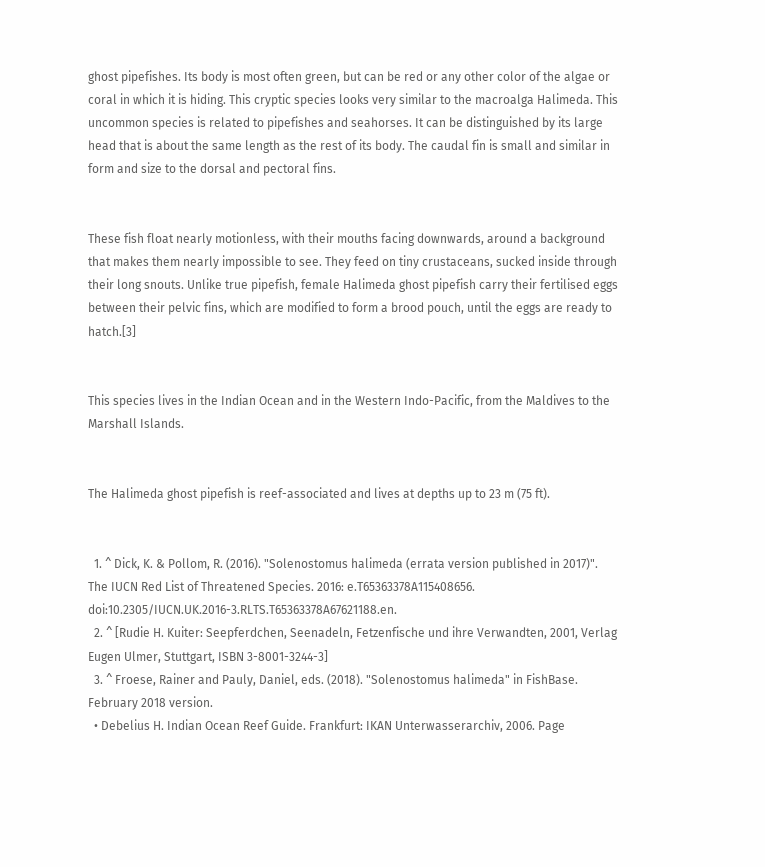ghost pipefishes. Its body is most often green, but can be red or any other color of the algae or coral in which it is hiding. This cryptic species looks very similar to the macroalga Halimeda. This uncommon species is related to pipefishes and seahorses. It can be distinguished by its large head that is about the same length as the rest of its body. The caudal fin is small and similar in form and size to the dorsal and pectoral fins.


These fish float nearly motionless, with their mouths facing downwards, around a background that makes them nearly impossible to see. They feed on tiny crustaceans, sucked inside through their long snouts. Unlike true pipefish, female Halimeda ghost pipefish carry their fertilised eggs between their pelvic fins, which are modified to form a brood pouch, until the eggs are ready to hatch.[3]


This species lives in the Indian Ocean and in the Western Indo-Pacific, from the Maldives to the Marshall Islands.


The Halimeda ghost pipefish is reef-associated and lives at depths up to 23 m (75 ft).


  1. ^ Dick, K. & Pollom, R. (2016). "Solenostomus halimeda (errata version published in 2017)". The IUCN Red List of Threatened Species. 2016: e.T65363378A115408656. doi:10.2305/IUCN.UK.2016-3.RLTS.T65363378A67621188.en.
  2. ^ [Rudie H. Kuiter: Seepferdchen, Seenadeln, Fetzenfische und ihre Verwandten, 2001, Verlag Eugen Ulmer, Stuttgart, ISBN 3-8001-3244-3]
  3. ^ Froese, Rainer and Pauly, Daniel, eds. (2018). "Solenostomus halimeda" in FishBase. February 2018 version.
  • Debelius H. Indian Ocean Reef Guide. Frankfurt: IKAN Unterwasserarchiv, 2006. Page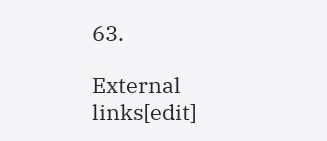63.

External links[edit]